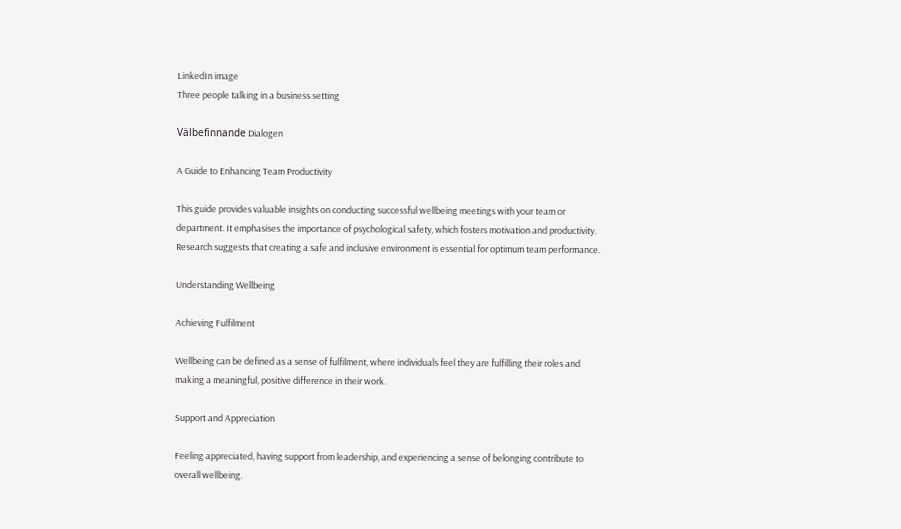LinkedIn image
Three people talking in a business setting

Välbefinnande Dialogen

A Guide to Enhancing Team Productivity

This guide provides valuable insights on conducting successful wellbeing meetings with your team or department. It emphasises the importance of psychological safety, which fosters motivation and productivity. Research suggests that creating a safe and inclusive environment is essential for optimum team performance.

Understanding Wellbeing

Achieving Fulfilment

Wellbeing can be defined as a sense of fulfilment, where individuals feel they are fulfilling their roles and making a meaningful, positive difference in their work.

Support and Appreciation

Feeling appreciated, having support from leadership, and experiencing a sense of belonging contribute to overall wellbeing.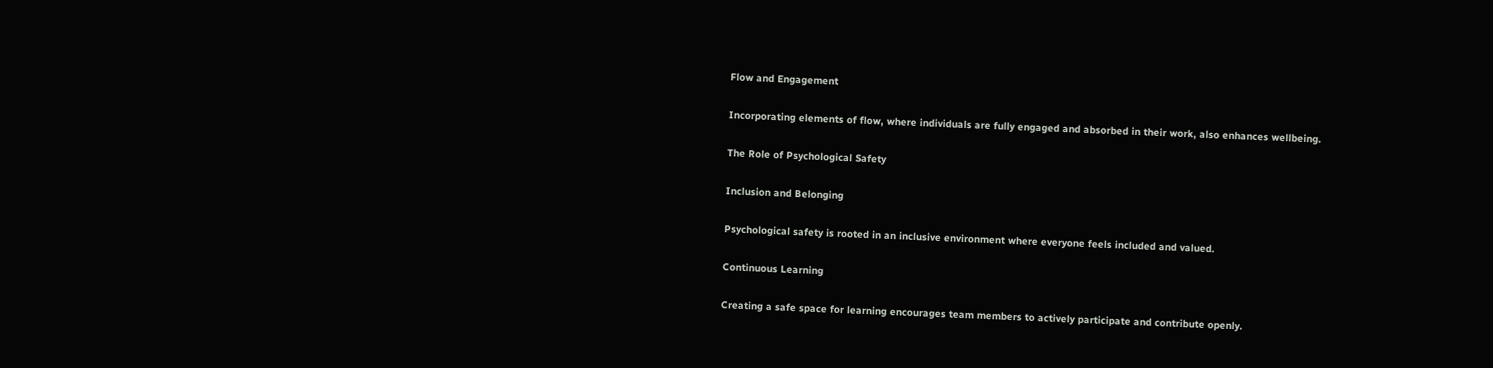Flow and Engagement

Incorporating elements of flow, where individuals are fully engaged and absorbed in their work, also enhances wellbeing.

The Role of Psychological Safety

Inclusion and Belonging

Psychological safety is rooted in an inclusive environment where everyone feels included and valued.

Continuous Learning

Creating a safe space for learning encourages team members to actively participate and contribute openly.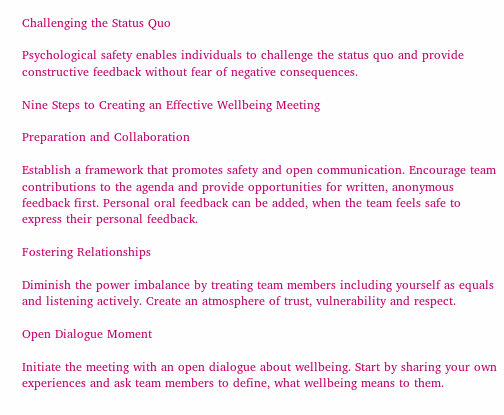Challenging the Status Quo

Psychological safety enables individuals to challenge the status quo and provide constructive feedback without fear of negative consequences.

Nine Steps to Creating an Effective Wellbeing Meeting

Preparation and Collaboration

Establish a framework that promotes safety and open communication. Encourage team contributions to the agenda and provide opportunities for written, anonymous feedback first. Personal oral feedback can be added, when the team feels safe to express their personal feedback.

Fostering Relationships

Diminish the power imbalance by treating team members including yourself as equals and listening actively. Create an atmosphere of trust, vulnerability and respect.

Open Dialogue Moment

Initiate the meeting with an open dialogue about wellbeing. Start by sharing your own experiences and ask team members to define, what wellbeing means to them.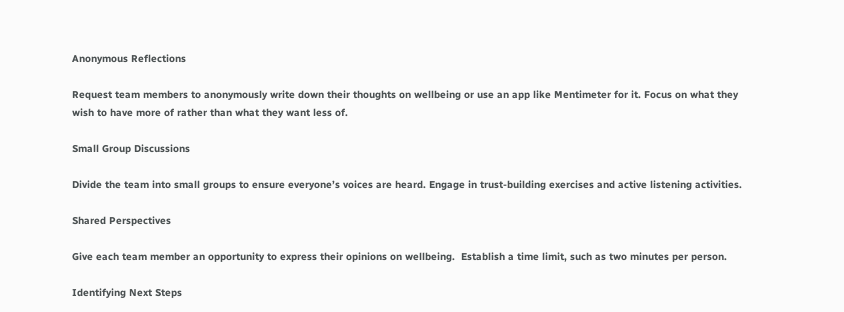Anonymous Reflections

Request team members to anonymously write down their thoughts on wellbeing or use an app like Mentimeter for it. Focus on what they wish to have more of rather than what they want less of.

Small Group Discussions

Divide the team into small groups to ensure everyone’s voices are heard. Engage in trust-building exercises and active listening activities.

Shared Perspectives

Give each team member an opportunity to express their opinions on wellbeing.  Establish a time limit, such as two minutes per person.

Identifying Next Steps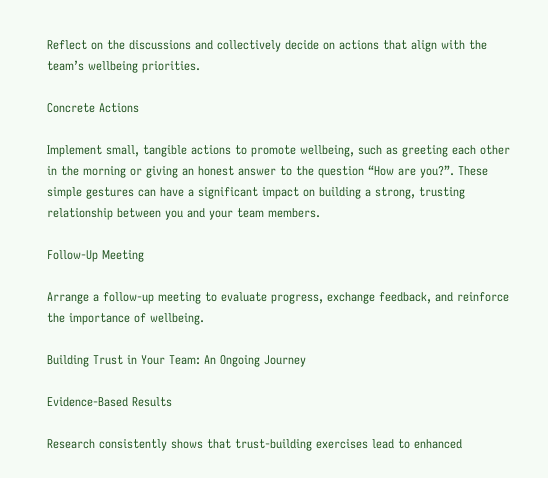Reflect on the discussions and collectively decide on actions that align with the team’s wellbeing priorities.

Concrete Actions

Implement small, tangible actions to promote wellbeing, such as greeting each other in the morning or giving an honest answer to the question “How are you?”. These simple gestures can have a significant impact on building a strong, trusting relationship between you and your team members.

Follow-Up Meeting

Arrange a follow-up meeting to evaluate progress, exchange feedback, and reinforce the importance of wellbeing.

Building Trust in Your Team: An Ongoing Journey

Evidence-Based Results

Research consistently shows that trust-building exercises lead to enhanced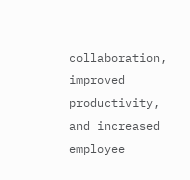collaboration, improved productivity, and increased employee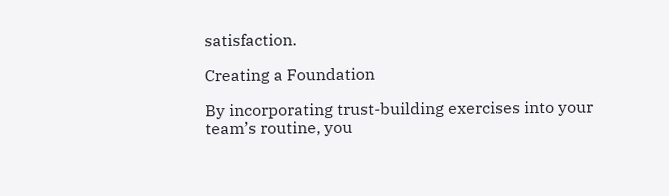satisfaction.

Creating a Foundation

By incorporating trust-building exercises into your team’s routine, you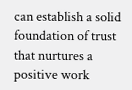can establish a solid foundation of trust that nurtures a positive work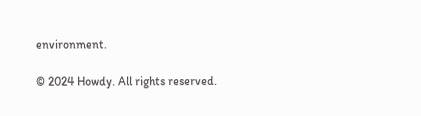environment.

© 2024 Howdy. All rights reserved.